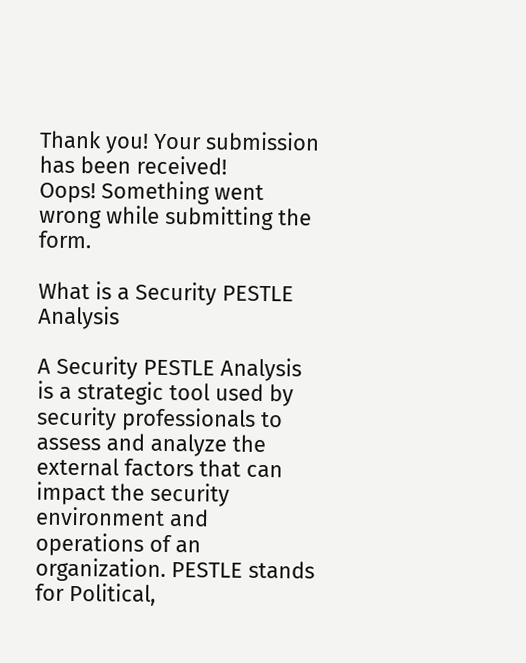Thank you! Your submission has been received!
Oops! Something went wrong while submitting the form.

What is a Security PESTLE Analysis

A Security PESTLE Analysis is a strategic tool used by security professionals to assess and analyze the external factors that can impact the security environment and operations of an organization. PESTLE stands for Political,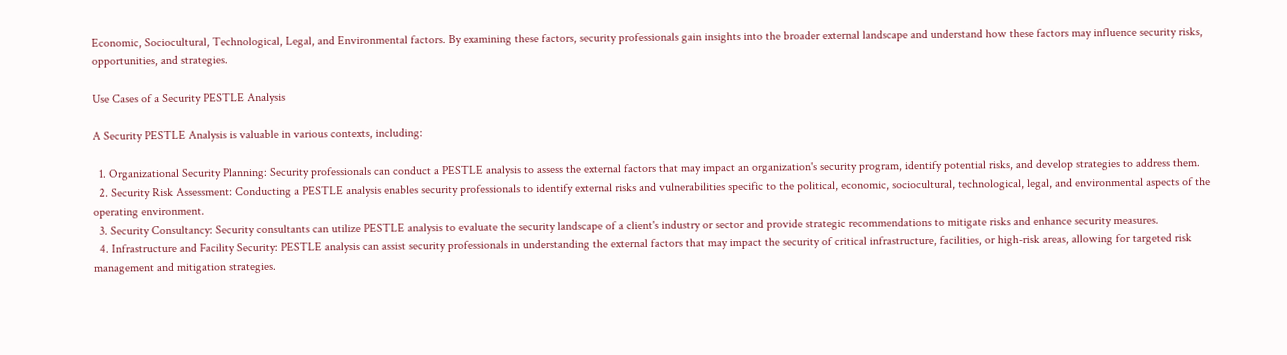Economic, Sociocultural, Technological, Legal, and Environmental factors. By examining these factors, security professionals gain insights into the broader external landscape and understand how these factors may influence security risks, opportunities, and strategies.

Use Cases of a Security PESTLE Analysis

A Security PESTLE Analysis is valuable in various contexts, including:

  1. Organizational Security Planning: Security professionals can conduct a PESTLE analysis to assess the external factors that may impact an organization's security program, identify potential risks, and develop strategies to address them.
  2. Security Risk Assessment: Conducting a PESTLE analysis enables security professionals to identify external risks and vulnerabilities specific to the political, economic, sociocultural, technological, legal, and environmental aspects of the operating environment.
  3. Security Consultancy: Security consultants can utilize PESTLE analysis to evaluate the security landscape of a client's industry or sector and provide strategic recommendations to mitigate risks and enhance security measures.
  4. Infrastructure and Facility Security: PESTLE analysis can assist security professionals in understanding the external factors that may impact the security of critical infrastructure, facilities, or high-risk areas, allowing for targeted risk management and mitigation strategies.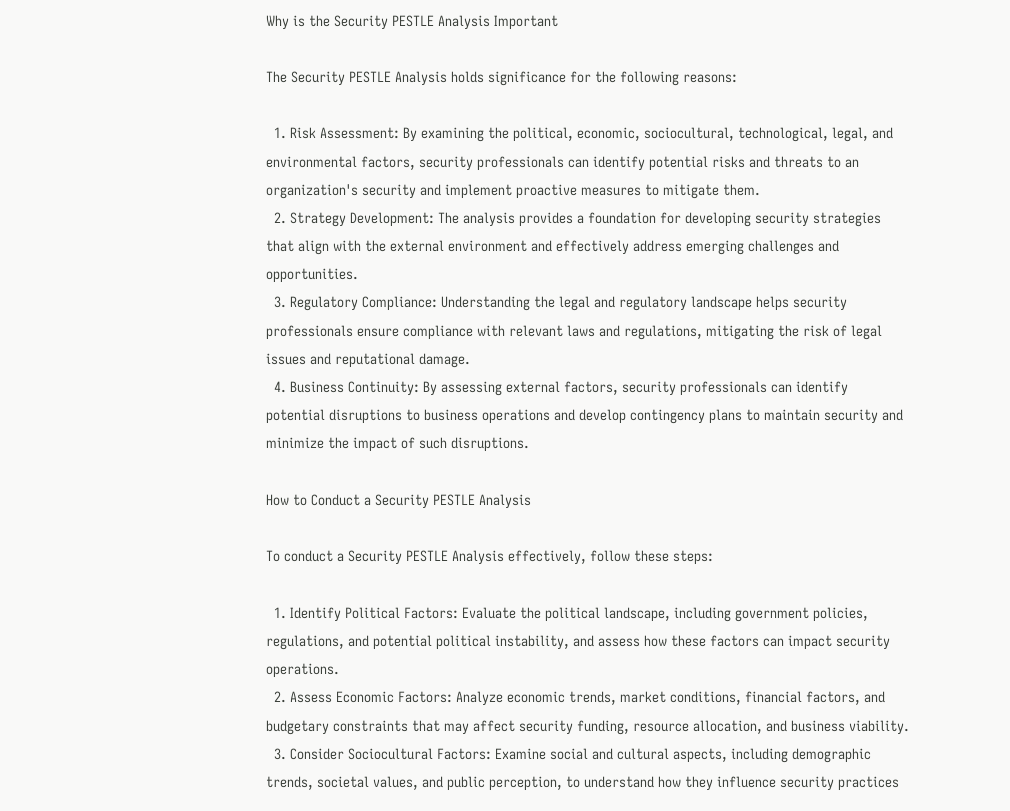Why is the Security PESTLE Analysis Important

The Security PESTLE Analysis holds significance for the following reasons:

  1. Risk Assessment: By examining the political, economic, sociocultural, technological, legal, and environmental factors, security professionals can identify potential risks and threats to an organization's security and implement proactive measures to mitigate them.
  2. Strategy Development: The analysis provides a foundation for developing security strategies that align with the external environment and effectively address emerging challenges and opportunities.
  3. Regulatory Compliance: Understanding the legal and regulatory landscape helps security professionals ensure compliance with relevant laws and regulations, mitigating the risk of legal issues and reputational damage.
  4. Business Continuity: By assessing external factors, security professionals can identify potential disruptions to business operations and develop contingency plans to maintain security and minimize the impact of such disruptions.

How to Conduct a Security PESTLE Analysis

To conduct a Security PESTLE Analysis effectively, follow these steps:

  1. Identify Political Factors: Evaluate the political landscape, including government policies, regulations, and potential political instability, and assess how these factors can impact security operations.
  2. Assess Economic Factors: Analyze economic trends, market conditions, financial factors, and budgetary constraints that may affect security funding, resource allocation, and business viability.
  3. Consider Sociocultural Factors: Examine social and cultural aspects, including demographic trends, societal values, and public perception, to understand how they influence security practices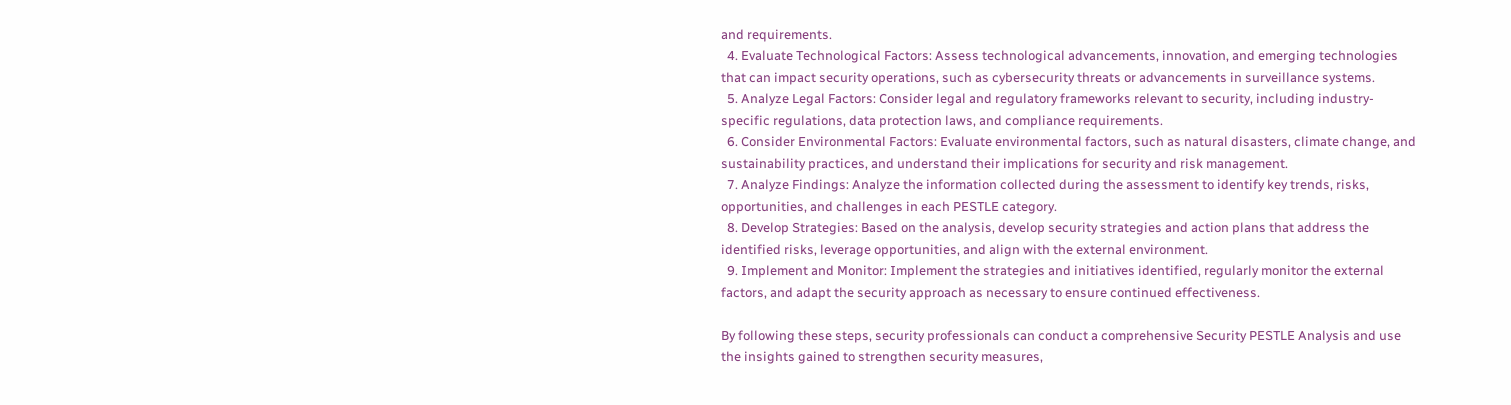and requirements.
  4. Evaluate Technological Factors: Assess technological advancements, innovation, and emerging technologies that can impact security operations, such as cybersecurity threats or advancements in surveillance systems.
  5. Analyze Legal Factors: Consider legal and regulatory frameworks relevant to security, including industry-specific regulations, data protection laws, and compliance requirements.
  6. Consider Environmental Factors: Evaluate environmental factors, such as natural disasters, climate change, and sustainability practices, and understand their implications for security and risk management.
  7. Analyze Findings: Analyze the information collected during the assessment to identify key trends, risks, opportunities, and challenges in each PESTLE category.
  8. Develop Strategies: Based on the analysis, develop security strategies and action plans that address the identified risks, leverage opportunities, and align with the external environment.
  9. Implement and Monitor: Implement the strategies and initiatives identified, regularly monitor the external factors, and adapt the security approach as necessary to ensure continued effectiveness.

By following these steps, security professionals can conduct a comprehensive Security PESTLE Analysis and use the insights gained to strengthen security measures,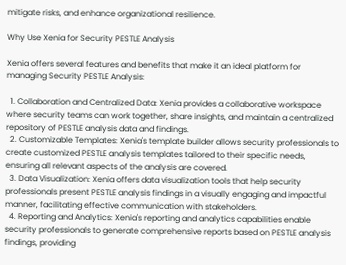mitigate risks, and enhance organizational resilience.

Why Use Xenia for Security PESTLE Analysis

Xenia offers several features and benefits that make it an ideal platform for managing Security PESTLE Analysis:

  1. Collaboration and Centralized Data: Xenia provides a collaborative workspace where security teams can work together, share insights, and maintain a centralized repository of PESTLE analysis data and findings.
  2. Customizable Templates: Xenia's template builder allows security professionals to create customized PESTLE analysis templates tailored to their specific needs, ensuring all relevant aspects of the analysis are covered.
  3. Data Visualization: Xenia offers data visualization tools that help security professionals present PESTLE analysis findings in a visually engaging and impactful manner, facilitating effective communication with stakeholders.
  4. Reporting and Analytics: Xenia's reporting and analytics capabilities enable security professionals to generate comprehensive reports based on PESTLE analysis findings, providing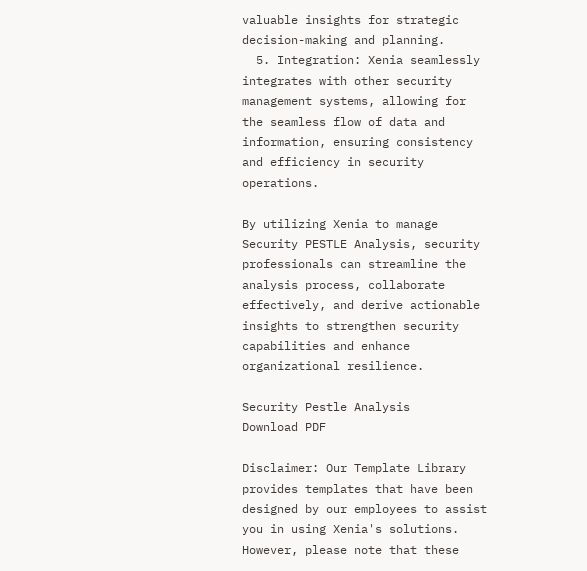valuable insights for strategic decision-making and planning.
  5. Integration: Xenia seamlessly integrates with other security management systems, allowing for the seamless flow of data and information, ensuring consistency and efficiency in security operations.

By utilizing Xenia to manage Security PESTLE Analysis, security professionals can streamline the analysis process, collaborate effectively, and derive actionable insights to strengthen security capabilities and enhance organizational resilience.

Security Pestle Analysis
Download PDF

Disclaimer: Our Template Library provides templates that have been designed by our employees to assist you in using Xenia's solutions. However, please note that these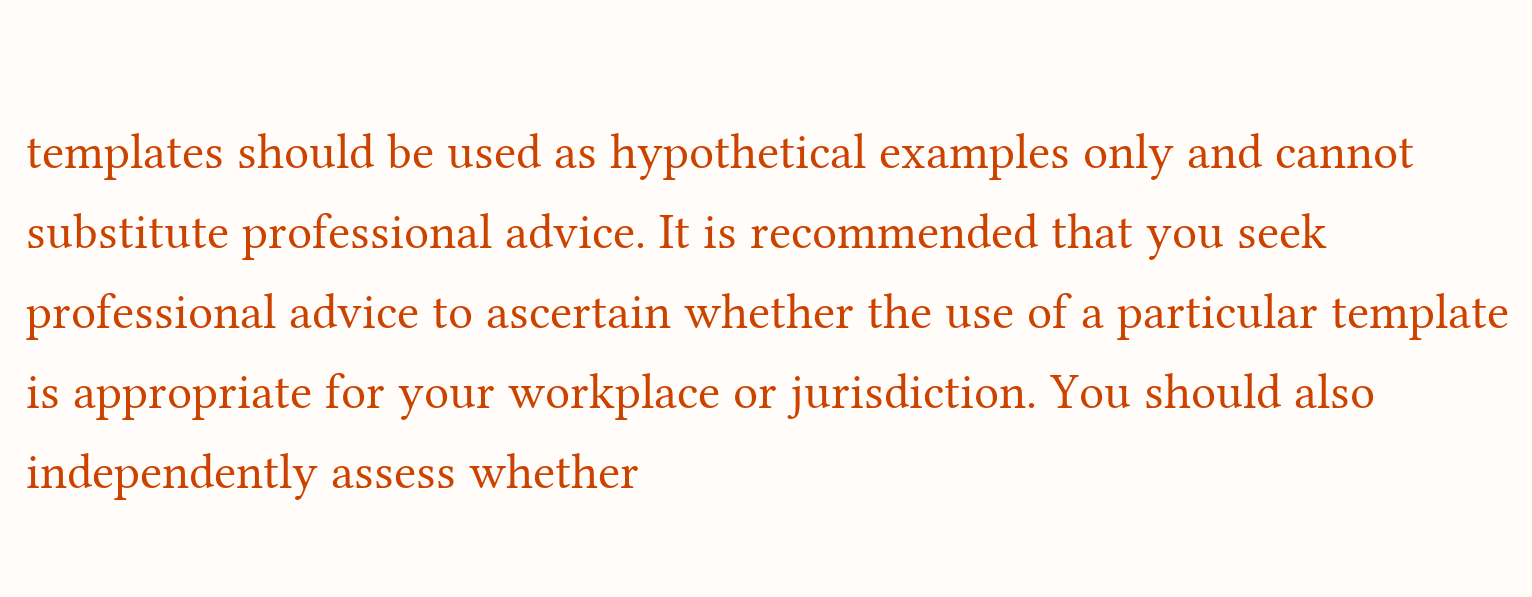templates should be used as hypothetical examples only and cannot substitute professional advice. It is recommended that you seek professional advice to ascertain whether the use of a particular template is appropriate for your workplace or jurisdiction. You should also independently assess whether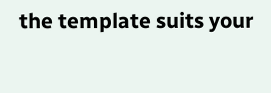the template suits your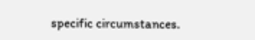specific circumstances.